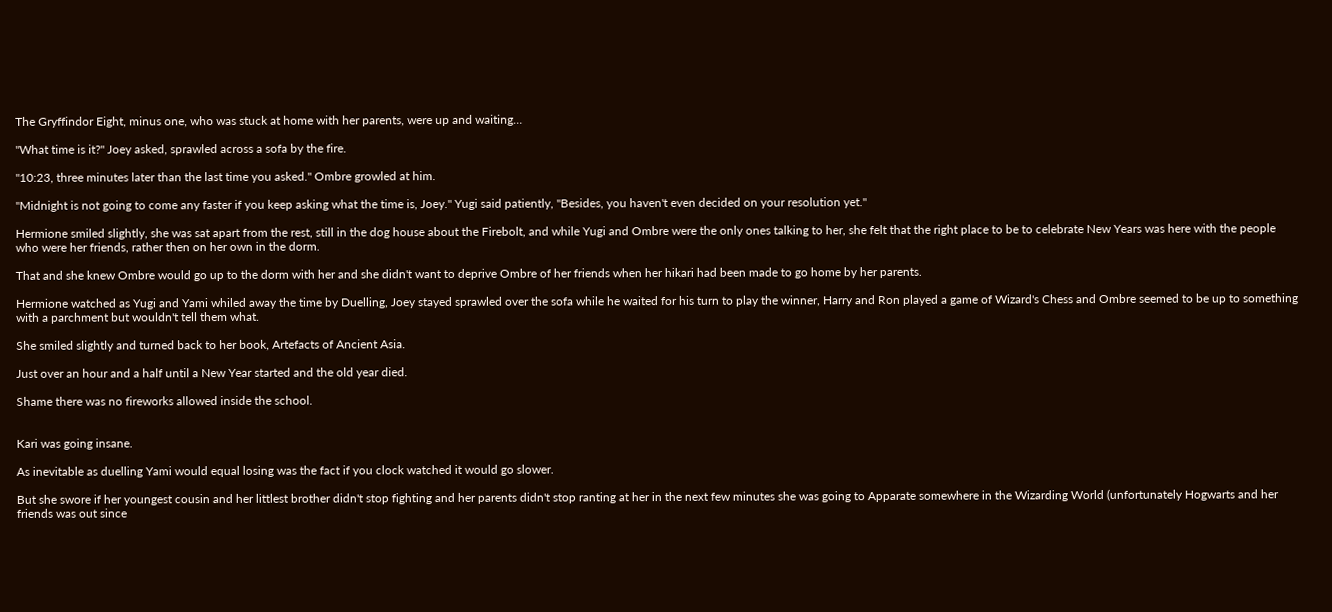The Gryffindor Eight, minus one, who was stuck at home with her parents, were up and waiting…

"What time is it?" Joey asked, sprawled across a sofa by the fire.

"10:23, three minutes later than the last time you asked." Ombre growled at him.

"Midnight is not going to come any faster if you keep asking what the time is, Joey." Yugi said patiently, "Besides, you haven't even decided on your resolution yet."

Hermione smiled slightly, she was sat apart from the rest, still in the dog house about the Firebolt, and while Yugi and Ombre were the only ones talking to her, she felt that the right place to be to celebrate New Years was here with the people who were her friends, rather then on her own in the dorm.

That and she knew Ombre would go up to the dorm with her and she didn't want to deprive Ombre of her friends when her hikari had been made to go home by her parents.

Hermione watched as Yugi and Yami whiled away the time by Duelling, Joey stayed sprawled over the sofa while he waited for his turn to play the winner, Harry and Ron played a game of Wizard's Chess and Ombre seemed to be up to something with a parchment but wouldn't tell them what.

She smiled slightly and turned back to her book, Artefacts of Ancient Asia.

Just over an hour and a half until a New Year started and the old year died.

Shame there was no fireworks allowed inside the school.


Kari was going insane.

As inevitable as duelling Yami would equal losing was the fact if you clock watched it would go slower.

But she swore if her youngest cousin and her littlest brother didn't stop fighting and her parents didn't stop ranting at her in the next few minutes she was going to Apparate somewhere in the Wizarding World (unfortunately Hogwarts and her friends was out since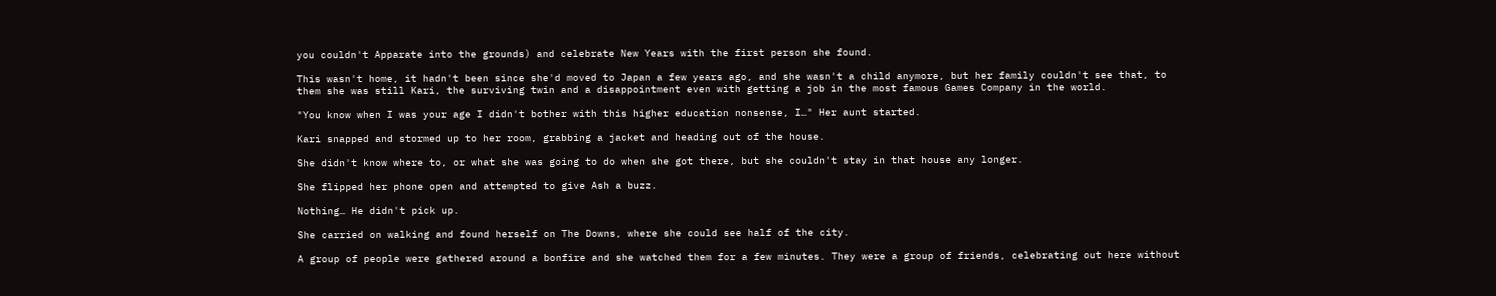you couldn't Apparate into the grounds) and celebrate New Years with the first person she found.

This wasn't home, it hadn't been since she'd moved to Japan a few years ago, and she wasn't a child anymore, but her family couldn't see that, to them she was still Kari, the surviving twin and a disappointment even with getting a job in the most famous Games Company in the world.

"You know when I was your age I didn't bother with this higher education nonsense, I…" Her aunt started.

Kari snapped and stormed up to her room, grabbing a jacket and heading out of the house.

She didn't know where to, or what she was going to do when she got there, but she couldn't stay in that house any longer.

She flipped her phone open and attempted to give Ash a buzz.

Nothing… He didn't pick up.

She carried on walking and found herself on The Downs, where she could see half of the city.

A group of people were gathered around a bonfire and she watched them for a few minutes. They were a group of friends, celebrating out here without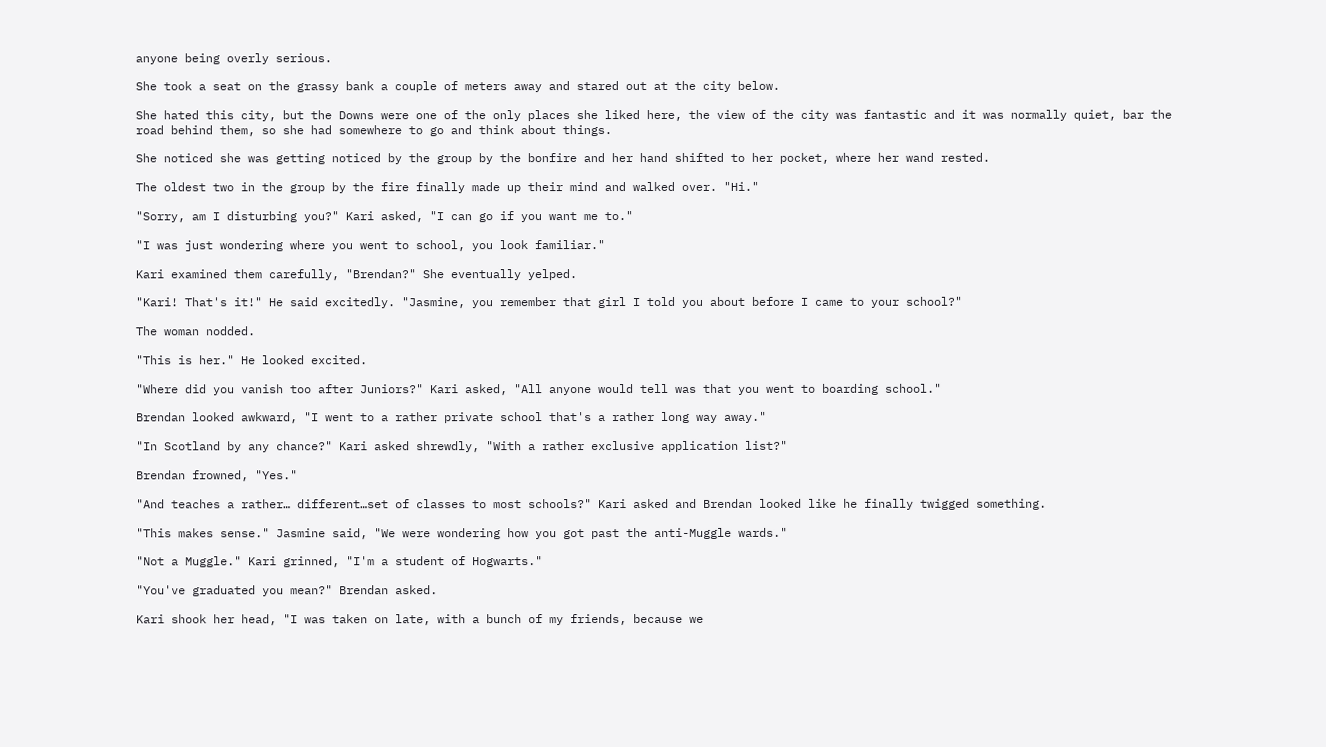anyone being overly serious.

She took a seat on the grassy bank a couple of meters away and stared out at the city below.

She hated this city, but the Downs were one of the only places she liked here, the view of the city was fantastic and it was normally quiet, bar the road behind them, so she had somewhere to go and think about things.

She noticed she was getting noticed by the group by the bonfire and her hand shifted to her pocket, where her wand rested.

The oldest two in the group by the fire finally made up their mind and walked over. "Hi."

"Sorry, am I disturbing you?" Kari asked, "I can go if you want me to."

"I was just wondering where you went to school, you look familiar."

Kari examined them carefully, "Brendan?" She eventually yelped.

"Kari! That's it!" He said excitedly. "Jasmine, you remember that girl I told you about before I came to your school?"

The woman nodded.

"This is her." He looked excited.

"Where did you vanish too after Juniors?" Kari asked, "All anyone would tell was that you went to boarding school."

Brendan looked awkward, "I went to a rather private school that's a rather long way away."

"In Scotland by any chance?" Kari asked shrewdly, "With a rather exclusive application list?"

Brendan frowned, "Yes."

"And teaches a rather… different…set of classes to most schools?" Kari asked and Brendan looked like he finally twigged something.

"This makes sense." Jasmine said, "We were wondering how you got past the anti-Muggle wards."

"Not a Muggle." Kari grinned, "I'm a student of Hogwarts."

"You've graduated you mean?" Brendan asked.

Kari shook her head, "I was taken on late, with a bunch of my friends, because we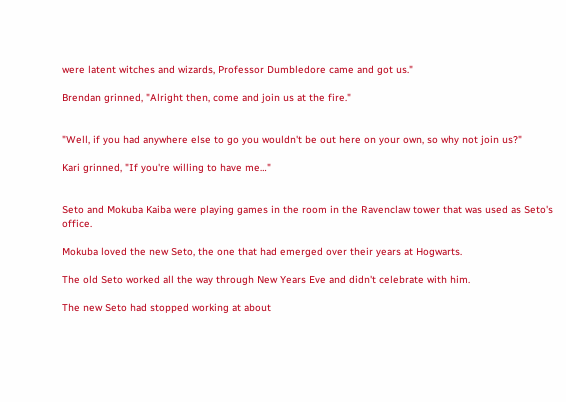were latent witches and wizards, Professor Dumbledore came and got us."

Brendan grinned, "Alright then, come and join us at the fire."


"Well, if you had anywhere else to go you wouldn't be out here on your own, so why not join us?"

Kari grinned, "If you're willing to have me…"


Seto and Mokuba Kaiba were playing games in the room in the Ravenclaw tower that was used as Seto's office.

Mokuba loved the new Seto, the one that had emerged over their years at Hogwarts.

The old Seto worked all the way through New Years Eve and didn't celebrate with him.

The new Seto had stopped working at about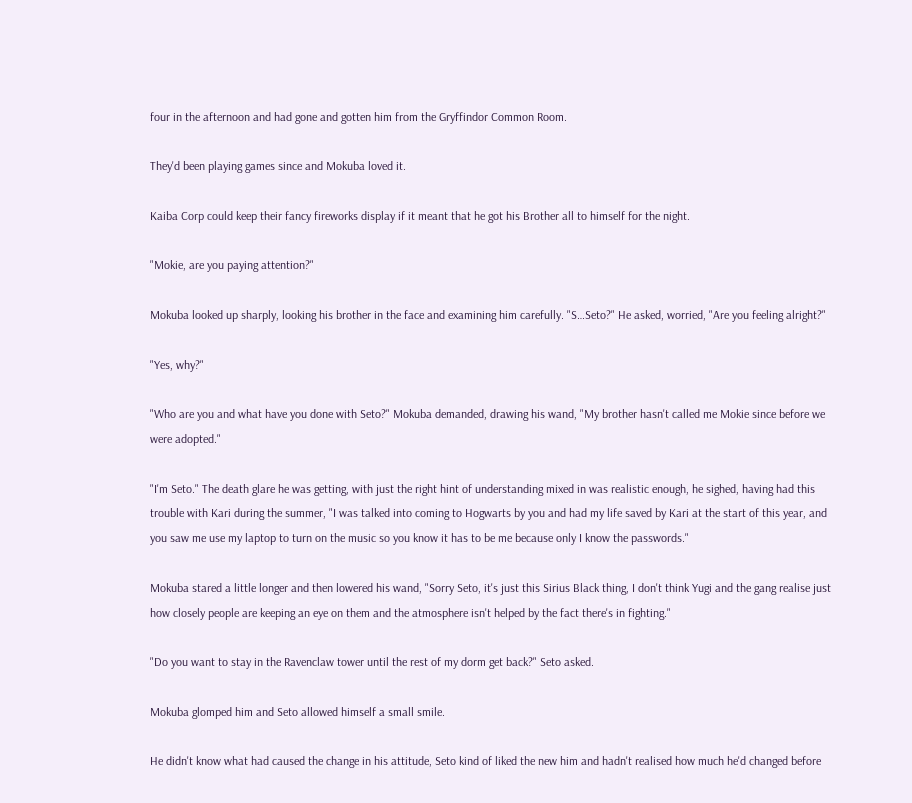four in the afternoon and had gone and gotten him from the Gryffindor Common Room.

They'd been playing games since and Mokuba loved it.

Kaiba Corp could keep their fancy fireworks display if it meant that he got his Brother all to himself for the night.

"Mokie, are you paying attention?"

Mokuba looked up sharply, looking his brother in the face and examining him carefully. "S…Seto?" He asked, worried, "Are you feeling alright?"

"Yes, why?"

"Who are you and what have you done with Seto?" Mokuba demanded, drawing his wand, "My brother hasn't called me Mokie since before we were adopted."

"I'm Seto." The death glare he was getting, with just the right hint of understanding mixed in was realistic enough, he sighed, having had this trouble with Kari during the summer, "I was talked into coming to Hogwarts by you and had my life saved by Kari at the start of this year, and you saw me use my laptop to turn on the music so you know it has to be me because only I know the passwords."

Mokuba stared a little longer and then lowered his wand, "Sorry Seto, it's just this Sirius Black thing, I don't think Yugi and the gang realise just how closely people are keeping an eye on them and the atmosphere isn't helped by the fact there's in fighting."

"Do you want to stay in the Ravenclaw tower until the rest of my dorm get back?" Seto asked.

Mokuba glomped him and Seto allowed himself a small smile.

He didn't know what had caused the change in his attitude, Seto kind of liked the new him and hadn't realised how much he'd changed before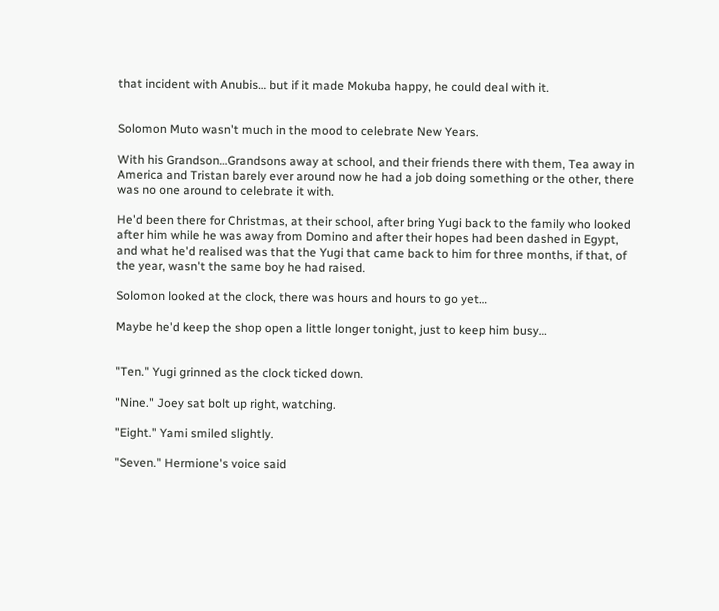that incident with Anubis… but if it made Mokuba happy, he could deal with it.


Solomon Muto wasn't much in the mood to celebrate New Years.

With his Grandson…Grandsons away at school, and their friends there with them, Tea away in America and Tristan barely ever around now he had a job doing something or the other, there was no one around to celebrate it with.

He'd been there for Christmas, at their school, after bring Yugi back to the family who looked after him while he was away from Domino and after their hopes had been dashed in Egypt, and what he'd realised was that the Yugi that came back to him for three months, if that, of the year, wasn't the same boy he had raised.

Solomon looked at the clock, there was hours and hours to go yet…

Maybe he'd keep the shop open a little longer tonight, just to keep him busy…


"Ten." Yugi grinned as the clock ticked down.

"Nine." Joey sat bolt up right, watching.

"Eight." Yami smiled slightly.

"Seven." Hermione's voice said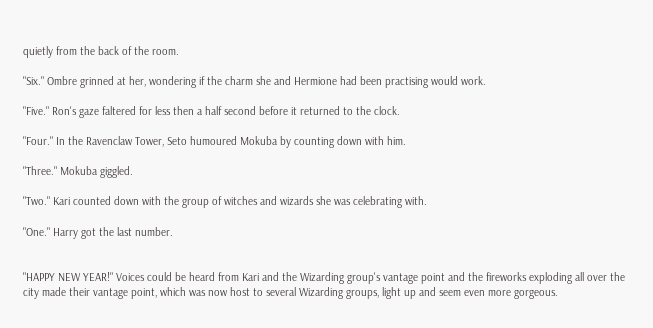quietly from the back of the room.

"Six." Ombre grinned at her, wondering if the charm she and Hermione had been practising would work.

"Five." Ron's gaze faltered for less then a half second before it returned to the clock.

"Four." In the Ravenclaw Tower, Seto humoured Mokuba by counting down with him.

"Three." Mokuba giggled.

"Two." Kari counted down with the group of witches and wizards she was celebrating with.

"One." Harry got the last number.


"HAPPY NEW YEAR!" Voices could be heard from Kari and the Wizarding group's vantage point and the fireworks exploding all over the city made their vantage point, which was now host to several Wizarding groups, light up and seem even more gorgeous.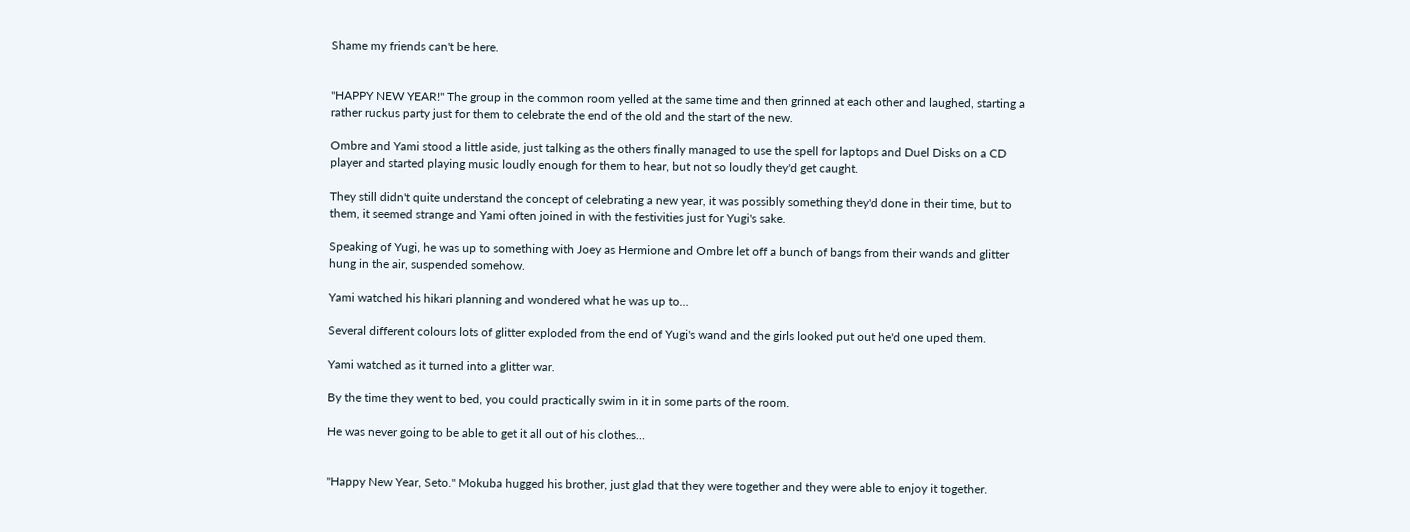Shame my friends can't be here.


"HAPPY NEW YEAR!" The group in the common room yelled at the same time and then grinned at each other and laughed, starting a rather ruckus party just for them to celebrate the end of the old and the start of the new.

Ombre and Yami stood a little aside, just talking as the others finally managed to use the spell for laptops and Duel Disks on a CD player and started playing music loudly enough for them to hear, but not so loudly they'd get caught.

They still didn't quite understand the concept of celebrating a new year, it was possibly something they'd done in their time, but to them, it seemed strange and Yami often joined in with the festivities just for Yugi's sake.

Speaking of Yugi, he was up to something with Joey as Hermione and Ombre let off a bunch of bangs from their wands and glitter hung in the air, suspended somehow.

Yami watched his hikari planning and wondered what he was up to…

Several different colours lots of glitter exploded from the end of Yugi's wand and the girls looked put out he'd one uped them.

Yami watched as it turned into a glitter war.

By the time they went to bed, you could practically swim in it in some parts of the room.

He was never going to be able to get it all out of his clothes…


"Happy New Year, Seto." Mokuba hugged his brother, just glad that they were together and they were able to enjoy it together.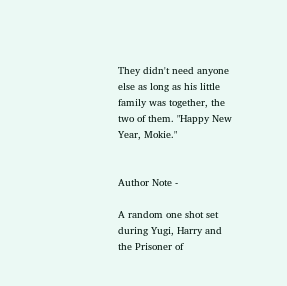They didn't need anyone else as long as his little family was together, the two of them. "Happy New Year, Mokie."


Author Note -

A random one shot set during Yugi, Harry and the Prisoner of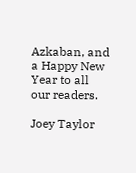Azkaban, and a Happy New Year to all our readers.

Joey Taylor